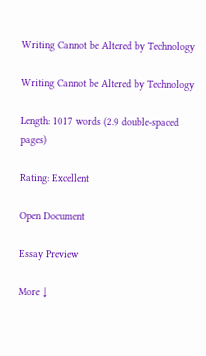Writing Cannot be Altered by Technology

Writing Cannot be Altered by Technology

Length: 1017 words (2.9 double-spaced pages)

Rating: Excellent

Open Document

Essay Preview

More ↓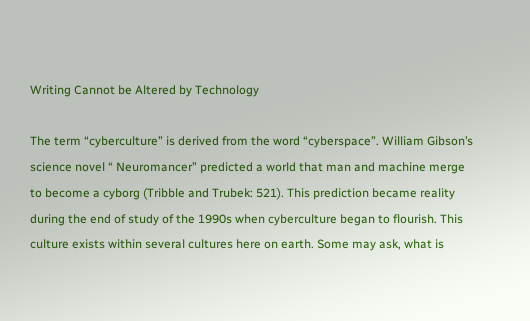Writing Cannot be Altered by Technology

The term “cyberculture” is derived from the word “cyberspace”. William Gibson’s science novel “ Neuromancer” predicted a world that man and machine merge to become a cyborg (Tribble and Trubek: 521). This prediction became reality during the end of study of the 1990s when cyberculture began to flourish. This culture exists within several cultures here on earth. Some may ask, what is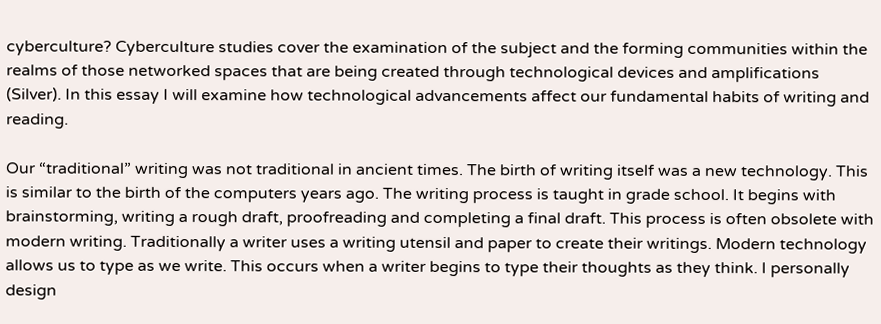cyberculture? Cyberculture studies cover the examination of the subject and the forming communities within the realms of those networked spaces that are being created through technological devices and amplifications (Silver). In this essay I will examine how technological advancements affect our fundamental habits of writing and reading.

Our “traditional” writing was not traditional in ancient times. The birth of writing itself was a new technology. This is similar to the birth of the computers years ago. The writing process is taught in grade school. It begins with brainstorming, writing a rough draft, proofreading and completing a final draft. This process is often obsolete with modern writing. Traditionally a writer uses a writing utensil and paper to create their writings. Modern technology allows us to type as we write. This occurs when a writer begins to type their thoughts as they think. I personally design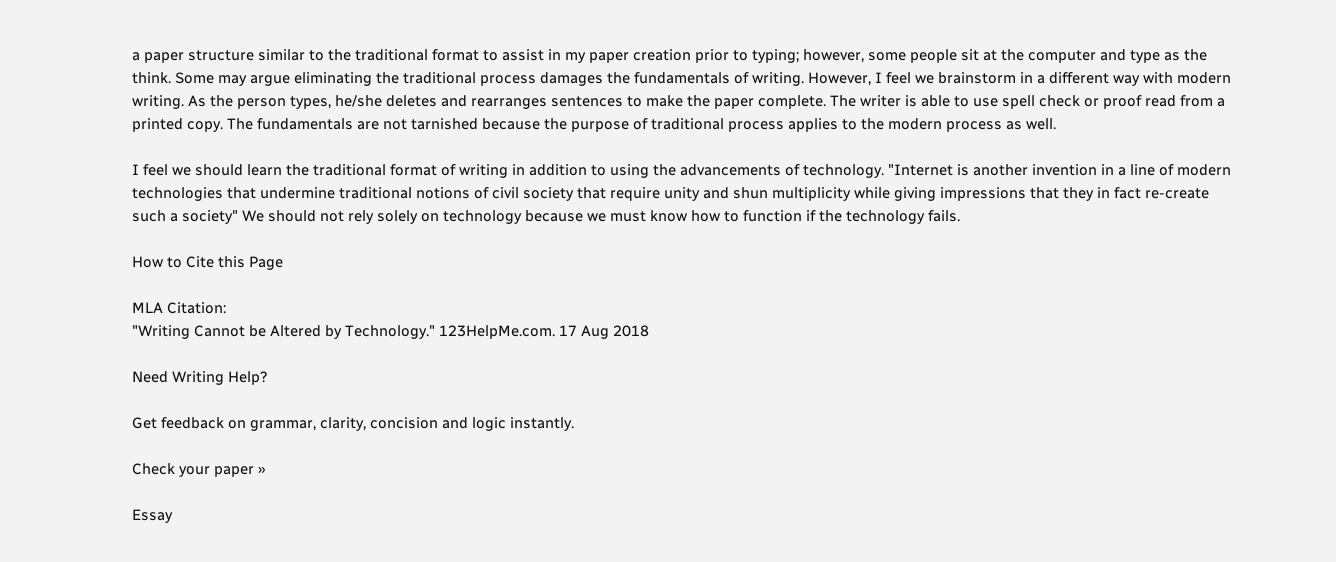a paper structure similar to the traditional format to assist in my paper creation prior to typing; however, some people sit at the computer and type as the think. Some may argue eliminating the traditional process damages the fundamentals of writing. However, I feel we brainstorm in a different way with modern writing. As the person types, he/she deletes and rearranges sentences to make the paper complete. The writer is able to use spell check or proof read from a printed copy. The fundamentals are not tarnished because the purpose of traditional process applies to the modern process as well.

I feel we should learn the traditional format of writing in addition to using the advancements of technology. "Internet is another invention in a line of modern technologies that undermine traditional notions of civil society that require unity and shun multiplicity while giving impressions that they in fact re-create such a society" We should not rely solely on technology because we must know how to function if the technology fails.

How to Cite this Page

MLA Citation:
"Writing Cannot be Altered by Technology." 123HelpMe.com. 17 Aug 2018

Need Writing Help?

Get feedback on grammar, clarity, concision and logic instantly.

Check your paper »

Essay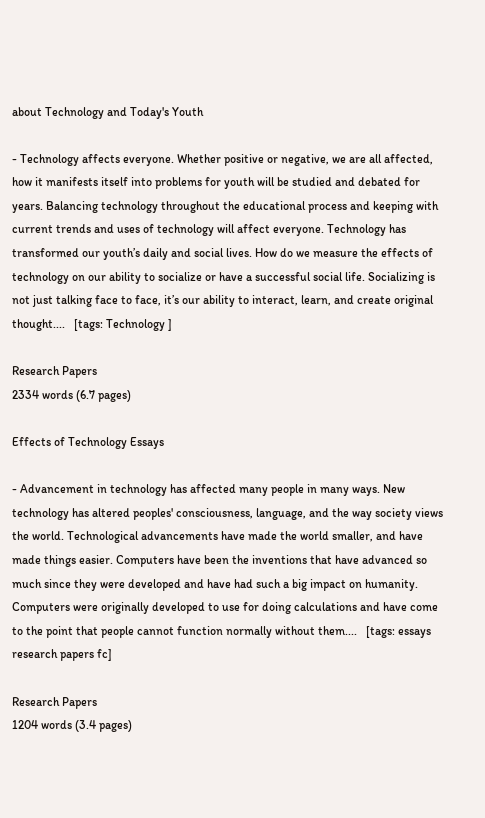about Technology and Today's Youth

- Technology affects everyone. Whether positive or negative, we are all affected, how it manifests itself into problems for youth will be studied and debated for years. Balancing technology throughout the educational process and keeping with current trends and uses of technology will affect everyone. Technology has transformed our youth’s daily and social lives. How do we measure the effects of technology on our ability to socialize or have a successful social life. Socializing is not just talking face to face, it’s our ability to interact, learn, and create original thought....   [tags: Technology ]

Research Papers
2334 words (6.7 pages)

Effects of Technology Essays

- Advancement in technology has affected many people in many ways. New technology has altered peoples' consciousness, language, and the way society views the world. Technological advancements have made the world smaller, and have made things easier. Computers have been the inventions that have advanced so much since they were developed and have had such a big impact on humanity. Computers were originally developed to use for doing calculations and have come to the point that people cannot function normally without them....   [tags: essays research papers fc]

Research Papers
1204 words (3.4 pages)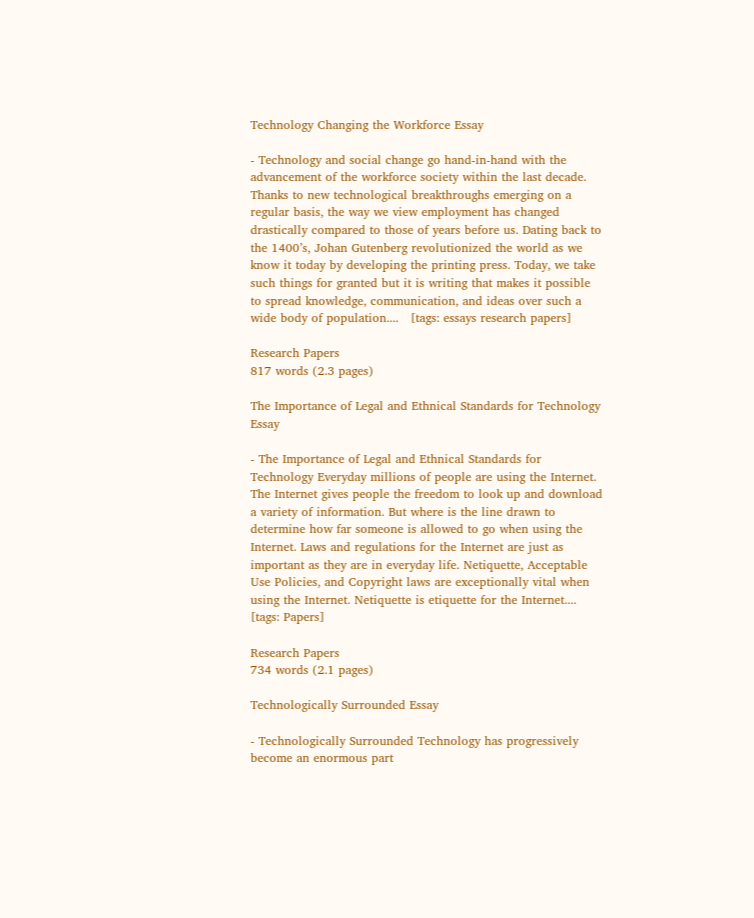Technology Changing the Workforce Essay

- Technology and social change go hand-in-hand with the advancement of the workforce society within the last decade. Thanks to new technological breakthroughs emerging on a regular basis, the way we view employment has changed drastically compared to those of years before us. Dating back to the 1400’s, Johan Gutenberg revolutionized the world as we know it today by developing the printing press. Today, we take such things for granted but it is writing that makes it possible to spread knowledge, communication, and ideas over such a wide body of population....   [tags: essays research papers]

Research Papers
817 words (2.3 pages)

The Importance of Legal and Ethnical Standards for Technology Essay

- The Importance of Legal and Ethnical Standards for Technology Everyday millions of people are using the Internet. The Internet gives people the freedom to look up and download a variety of information. But where is the line drawn to determine how far someone is allowed to go when using the Internet. Laws and regulations for the Internet are just as important as they are in everyday life. Netiquette, Acceptable Use Policies, and Copyright laws are exceptionally vital when using the Internet. Netiquette is etiquette for the Internet....   [tags: Papers]

Research Papers
734 words (2.1 pages)

Technologically Surrounded Essay

- Technologically Surrounded Technology has progressively become an enormous part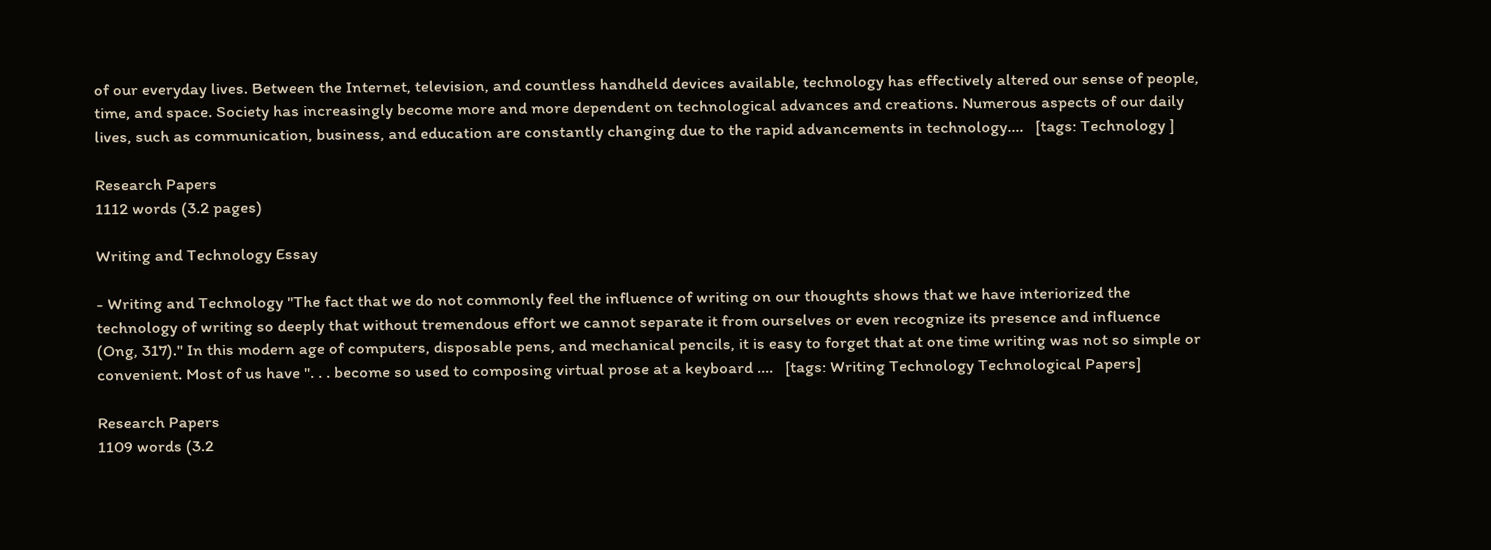of our everyday lives. Between the Internet, television, and countless handheld devices available, technology has effectively altered our sense of people, time, and space. Society has increasingly become more and more dependent on technological advances and creations. Numerous aspects of our daily lives, such as communication, business, and education are constantly changing due to the rapid advancements in technology....   [tags: Technology ]

Research Papers
1112 words (3.2 pages)

Writing and Technology Essay

- Writing and Technology "The fact that we do not commonly feel the influence of writing on our thoughts shows that we have interiorized the technology of writing so deeply that without tremendous effort we cannot separate it from ourselves or even recognize its presence and influence (Ong, 317)." In this modern age of computers, disposable pens, and mechanical pencils, it is easy to forget that at one time writing was not so simple or convenient. Most of us have ". . . become so used to composing virtual prose at a keyboard ....   [tags: Writing Technology Technological Papers]

Research Papers
1109 words (3.2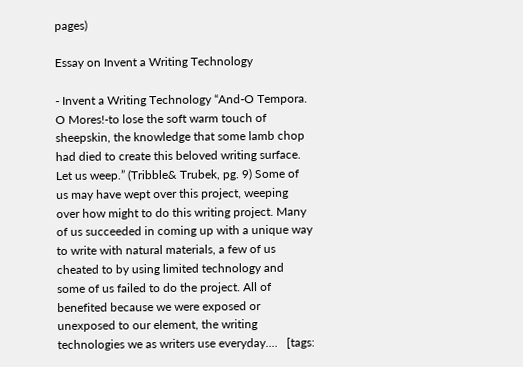pages)

Essay on Invent a Writing Technology

- Invent a Writing Technology “And-O Tempora. O Mores!-to lose the soft warm touch of sheepskin, the knowledge that some lamb chop had died to create this beloved writing surface. Let us weep.” (Tribble& Trubek, pg. 9) Some of us may have wept over this project, weeping over how might to do this writing project. Many of us succeeded in coming up with a unique way to write with natural materials, a few of us cheated to by using limited technology and some of us failed to do the project. All of benefited because we were exposed or unexposed to our element, the writing technologies we as writers use everyday....   [tags: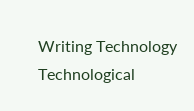Writing Technology Technological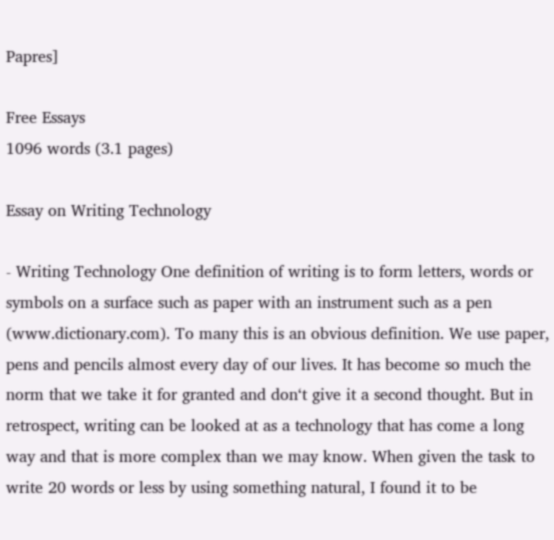Papres]

Free Essays
1096 words (3.1 pages)

Essay on Writing Technology

- Writing Technology One definition of writing is to form letters, words or symbols on a surface such as paper with an instrument such as a pen (www.dictionary.com). To many this is an obvious definition. We use paper, pens and pencils almost every day of our lives. It has become so much the norm that we take it for granted and don‘t give it a second thought. But in retrospect, writing can be looked at as a technology that has come a long way and that is more complex than we may know. When given the task to write 20 words or less by using something natural, I found it to be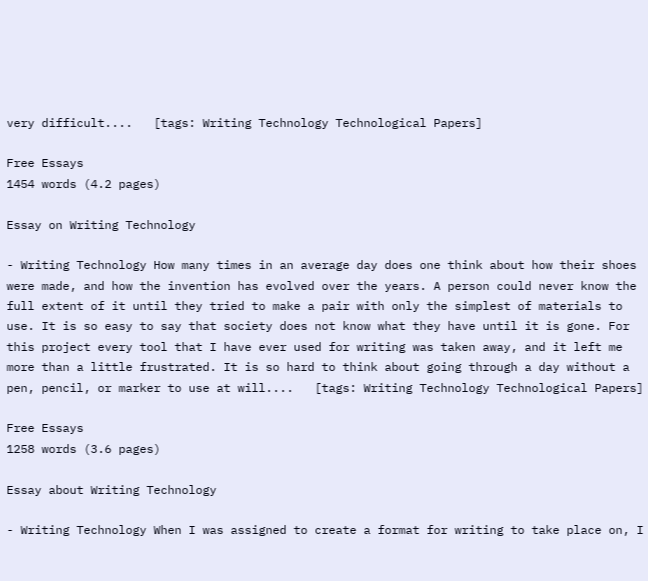very difficult....   [tags: Writing Technology Technological Papers]

Free Essays
1454 words (4.2 pages)

Essay on Writing Technology

- Writing Technology How many times in an average day does one think about how their shoes were made, and how the invention has evolved over the years. A person could never know the full extent of it until they tried to make a pair with only the simplest of materials to use. It is so easy to say that society does not know what they have until it is gone. For this project every tool that I have ever used for writing was taken away, and it left me more than a little frustrated. It is so hard to think about going through a day without a pen, pencil, or marker to use at will....   [tags: Writing Technology Technological Papers]

Free Essays
1258 words (3.6 pages)

Essay about Writing Technology

- Writing Technology When I was assigned to create a format for writing to take place on, I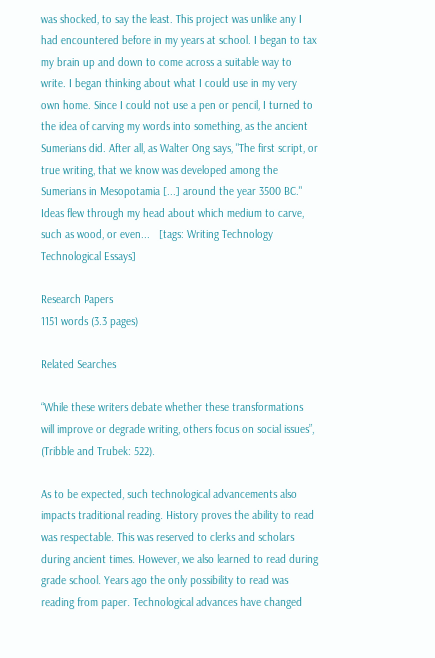was shocked, to say the least. This project was unlike any I had encountered before in my years at school. I began to tax my brain up and down to come across a suitable way to write. I began thinking about what I could use in my very own home. Since I could not use a pen or pencil, I turned to the idea of carving my words into something, as the ancient Sumerians did. After all, as Walter Ong says, "The first script, or true writing, that we know was developed among the Sumerians in Mesopotamia [...] around the year 3500 BC." Ideas flew through my head about which medium to carve, such as wood, or even...   [tags: Writing Technology Technological Essays]

Research Papers
1151 words (3.3 pages)

Related Searches

“While these writers debate whether these transformations will improve or degrade writing, others focus on social issues”, (Tribble and Trubek: 522).

As to be expected, such technological advancements also impacts traditional reading. History proves the ability to read was respectable. This was reserved to clerks and scholars during ancient times. However, we also learned to read during grade school. Years ago the only possibility to read was reading from paper. Technological advances have changed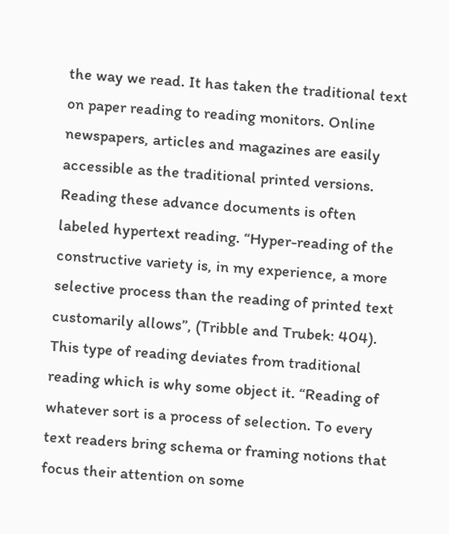the way we read. It has taken the traditional text on paper reading to reading monitors. Online newspapers, articles and magazines are easily accessible as the traditional printed versions. Reading these advance documents is often labeled hypertext reading. “Hyper-reading of the constructive variety is, in my experience, a more selective process than the reading of printed text customarily allows”, (Tribble and Trubek: 404). This type of reading deviates from traditional reading which is why some object it. “Reading of whatever sort is a process of selection. To every text readers bring schema or framing notions that focus their attention on some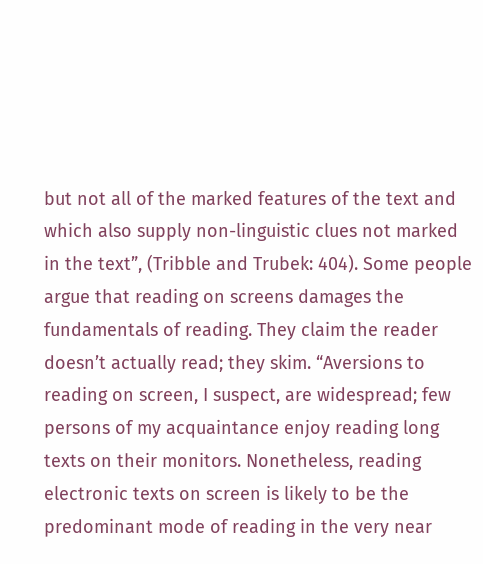but not all of the marked features of the text and which also supply non-linguistic clues not marked in the text”, (Tribble and Trubek: 404). Some people argue that reading on screens damages the fundamentals of reading. They claim the reader doesn’t actually read; they skim. “Aversions to reading on screen, I suspect, are widespread; few persons of my acquaintance enjoy reading long texts on their monitors. Nonetheless, reading electronic texts on screen is likely to be the predominant mode of reading in the very near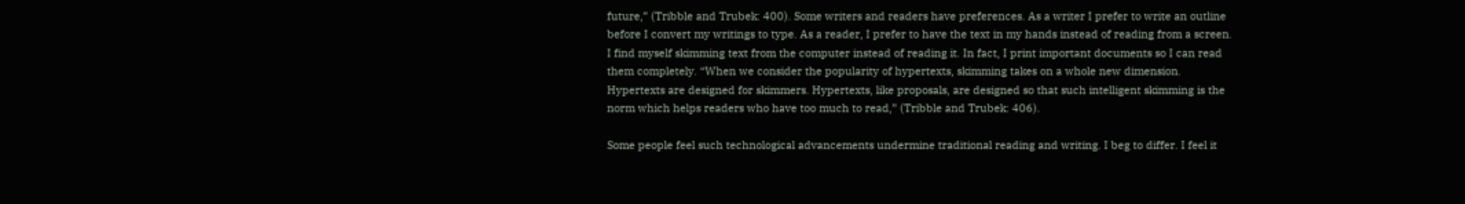future,” (Tribble and Trubek: 400). Some writers and readers have preferences. As a writer I prefer to write an outline before I convert my writings to type. As a reader, I prefer to have the text in my hands instead of reading from a screen. I find myself skimming text from the computer instead of reading it. In fact, I print important documents so I can read them completely. “When we consider the popularity of hypertexts, skimming takes on a whole new dimension. Hypertexts are designed for skimmers. Hypertexts, like proposals, are designed so that such intelligent skimming is the norm which helps readers who have too much to read,” (Tribble and Trubek: 406).

Some people feel such technological advancements undermine traditional reading and writing. I beg to differ. I feel it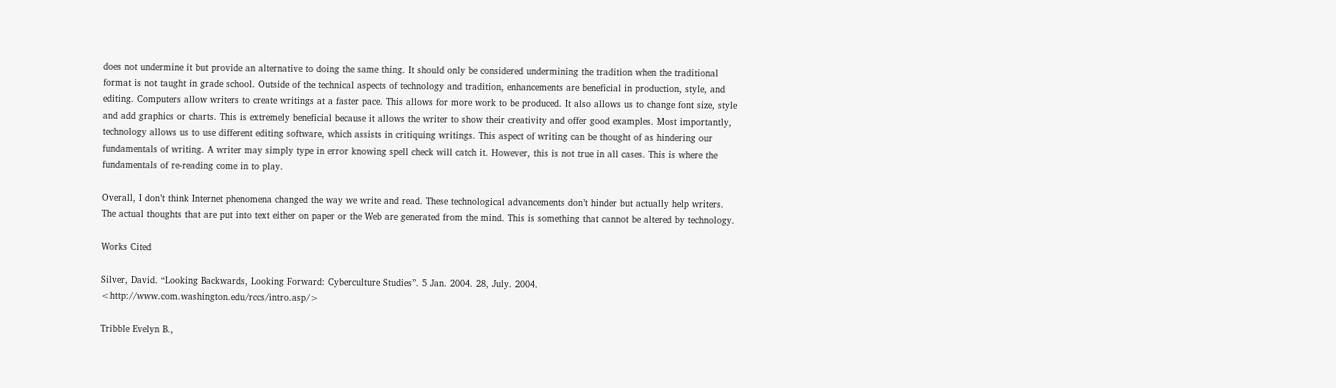does not undermine it but provide an alternative to doing the same thing. It should only be considered undermining the tradition when the traditional format is not taught in grade school. Outside of the technical aspects of technology and tradition, enhancements are beneficial in production, style, and editing. Computers allow writers to create writings at a faster pace. This allows for more work to be produced. It also allows us to change font size, style and add graphics or charts. This is extremely beneficial because it allows the writer to show their creativity and offer good examples. Most importantly, technology allows us to use different editing software, which assists in critiquing writings. This aspect of writing can be thought of as hindering our fundamentals of writing. A writer may simply type in error knowing spell check will catch it. However, this is not true in all cases. This is where the fundamentals of re-reading come in to play.

Overall, I don’t think Internet phenomena changed the way we write and read. These technological advancements don’t hinder but actually help writers. The actual thoughts that are put into text either on paper or the Web are generated from the mind. This is something that cannot be altered by technology.

Works Cited

Silver, David. “Looking Backwards, Looking Forward: Cyberculture Studies”. 5 Jan. 2004. 28, July. 2004. <http://www.com.washington.edu/rccs/intro.asp/>

Tribble Evelyn B.,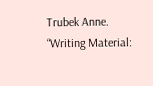Trubek Anne. “Writing Material: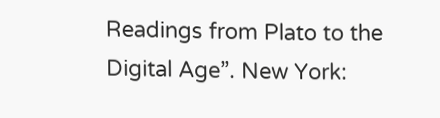Readings from Plato to the Digital Age”. New York: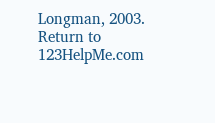Longman, 2003.
Return to 123HelpMe.com